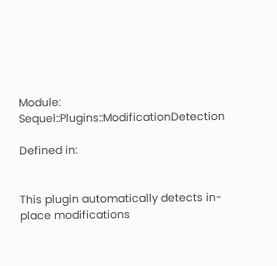Module: Sequel::Plugins::ModificationDetection

Defined in:


This plugin automatically detects in-place modifications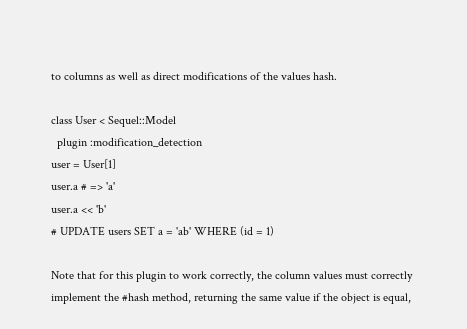to columns as well as direct modifications of the values hash.

class User < Sequel::Model
  plugin :modification_detection
user = User[1]
user.a # => 'a'
user.a << 'b'
# UPDATE users SET a = 'ab' WHERE (id = 1)

Note that for this plugin to work correctly, the column values must correctly implement the #hash method, returning the same value if the object is equal,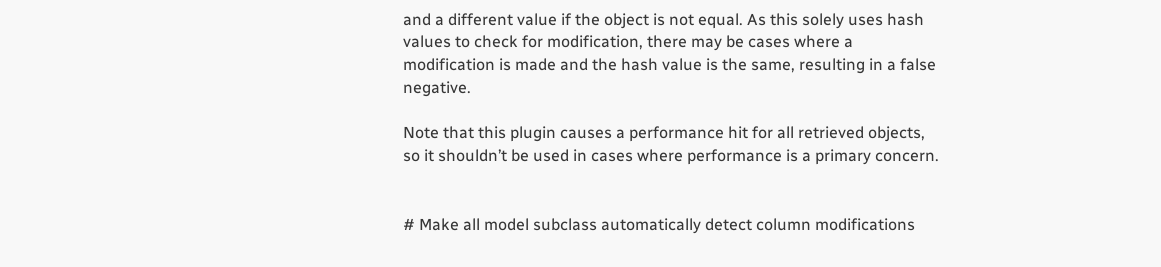and a different value if the object is not equal. As this solely uses hash values to check for modification, there may be cases where a modification is made and the hash value is the same, resulting in a false negative.

Note that this plugin causes a performance hit for all retrieved objects, so it shouldn’t be used in cases where performance is a primary concern.


# Make all model subclass automatically detect column modifications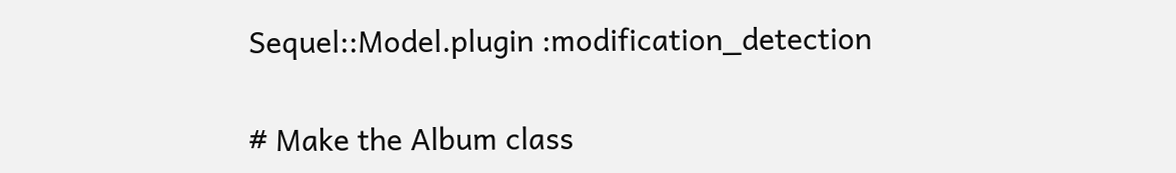Sequel::Model.plugin :modification_detection

# Make the Album class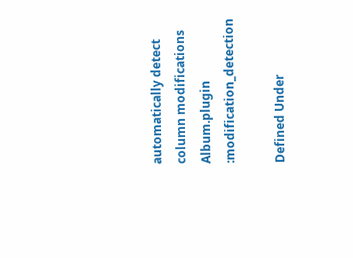automatically detect column modifications
Album.plugin :modification_detection

Defined Under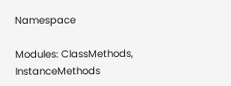Namespace

Modules: ClassMethods, InstanceMethods